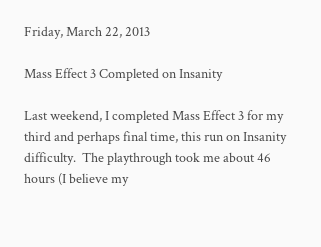Friday, March 22, 2013

Mass Effect 3 Completed on Insanity

Last weekend, I completed Mass Effect 3 for my third and perhaps final time, this run on Insanity difficulty.  The playthrough took me about 46 hours (I believe my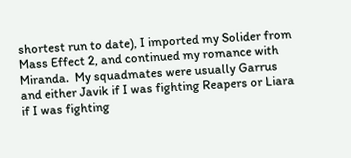shortest run to date), I imported my Solider from Mass Effect 2, and continued my romance with Miranda.  My squadmates were usually Garrus and either Javik if I was fighting Reapers or Liara if I was fighting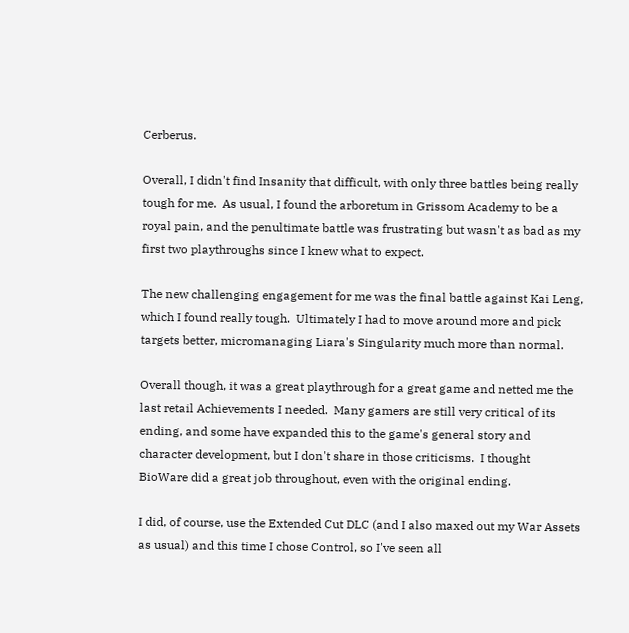Cerberus.

Overall, I didn't find Insanity that difficult, with only three battles being really tough for me.  As usual, I found the arboretum in Grissom Academy to be a royal pain, and the penultimate battle was frustrating but wasn't as bad as my first two playthroughs since I knew what to expect.

The new challenging engagement for me was the final battle against Kai Leng, which I found really tough.  Ultimately I had to move around more and pick targets better, micromanaging Liara's Singularity much more than normal.

Overall though, it was a great playthrough for a great game and netted me the last retail Achievements I needed.  Many gamers are still very critical of its ending, and some have expanded this to the game's general story and character development, but I don't share in those criticisms.  I thought BioWare did a great job throughout, even with the original ending.

I did, of course, use the Extended Cut DLC (and I also maxed out my War Assets as usual) and this time I chose Control, so I've seen all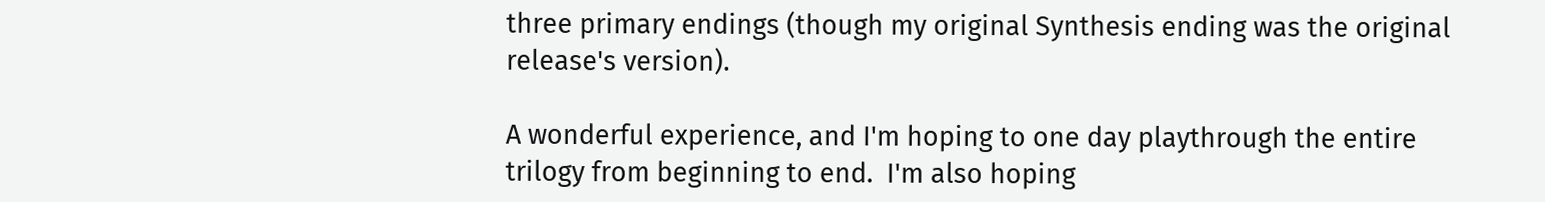three primary endings (though my original Synthesis ending was the original release's version).

A wonderful experience, and I'm hoping to one day playthrough the entire trilogy from beginning to end.  I'm also hoping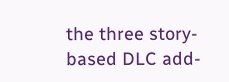the three story-based DLC add-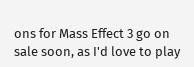ons for Mass Effect 3 go on sale soon, as I'd love to play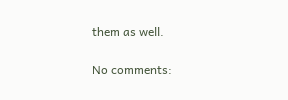them as well.

No comments: